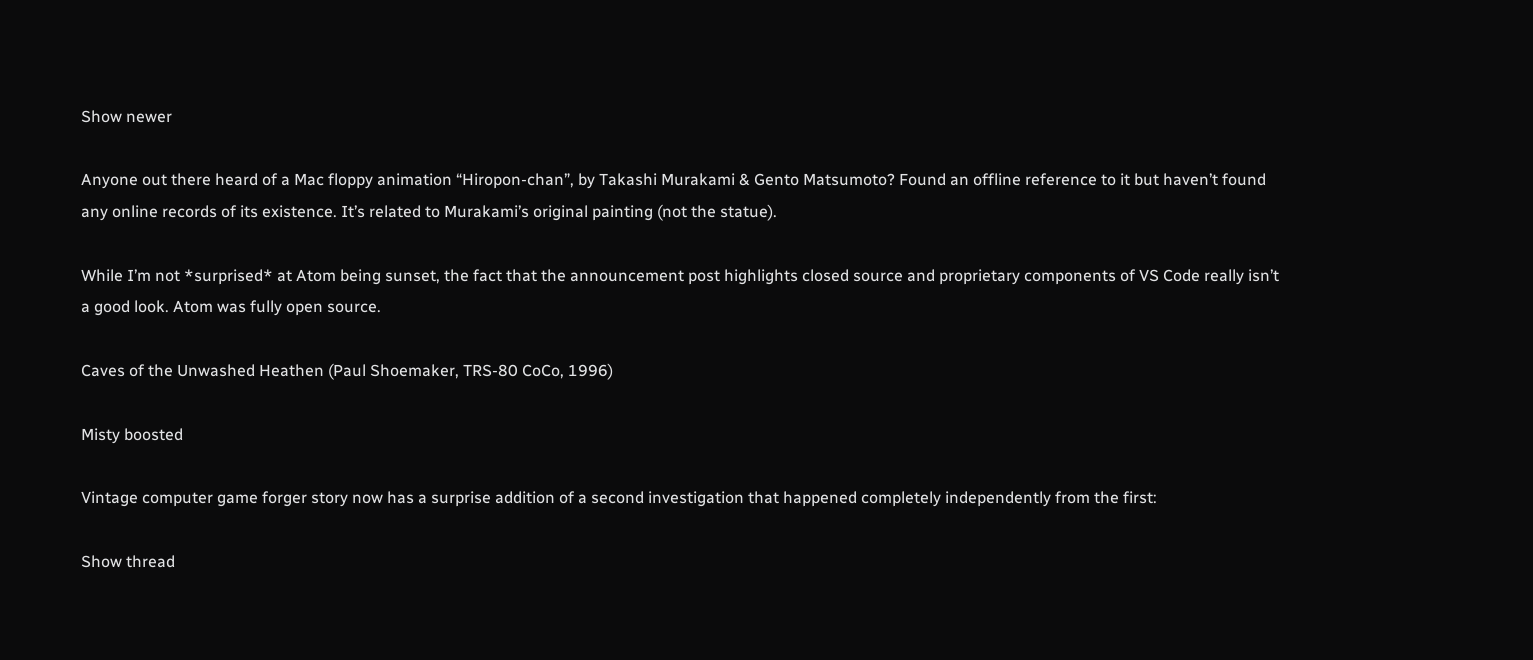Show newer

Anyone out there heard of a Mac floppy animation “Hiropon-chan”, by Takashi Murakami & Gento Matsumoto? Found an offline reference to it but haven’t found any online records of its existence. It’s related to Murakami’s original painting (not the statue).

While I’m not *surprised* at Atom being sunset, the fact that the announcement post highlights closed source and proprietary components of VS Code really isn’t a good look. Atom was fully open source.

Caves of the Unwashed Heathen (Paul Shoemaker, TRS-80 CoCo, 1996)

Misty boosted

Vintage computer game forger story now has a surprise addition of a second investigation that happened completely independently from the first:

Show thread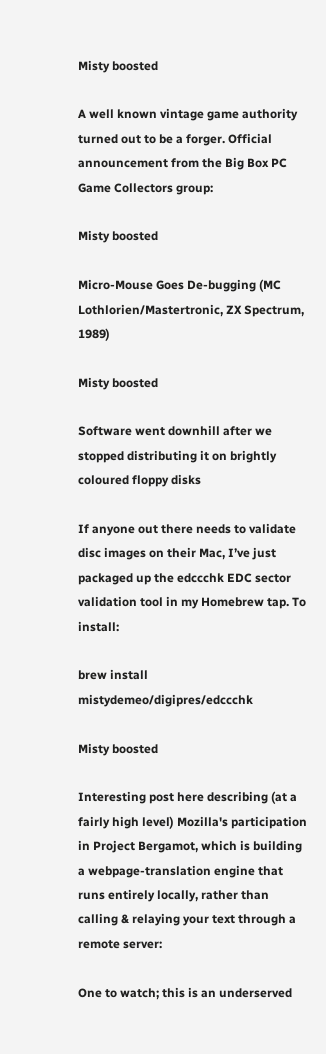Misty boosted

A well known vintage game authority turned out to be a forger. Official announcement from the Big Box PC Game Collectors group:

Misty boosted

Micro-Mouse Goes De-bugging (MC Lothlorien/Mastertronic, ZX Spectrum, 1989)

Misty boosted

Software went downhill after we stopped distributing it on brightly coloured floppy disks

If anyone out there needs to validate disc images on their Mac, I’ve just packaged up the edccchk EDC sector validation tool in my Homebrew tap. To install:

brew install mistydemeo/digipres/edccchk

Misty boosted

Interesting post here describing (at a fairly high level) Mozilla's participation in Project Bergamot, which is building a webpage-translation engine that runs entirely locally, rather than calling & relaying your text through a remote server:

One to watch; this is an underserved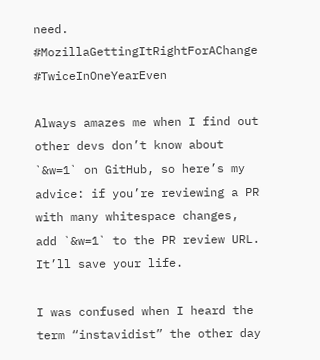need.
#MozillaGettingItRightForAChange #TwiceInOneYearEven

Always amazes me when I find out other devs don’t know about `&w=1` on GitHub, so here’s my advice: if you’re reviewing a PR with many whitespace changes, add `&w=1` to the PR review URL. It’ll save your life.

I was confused when I heard the term “instavidist” the other day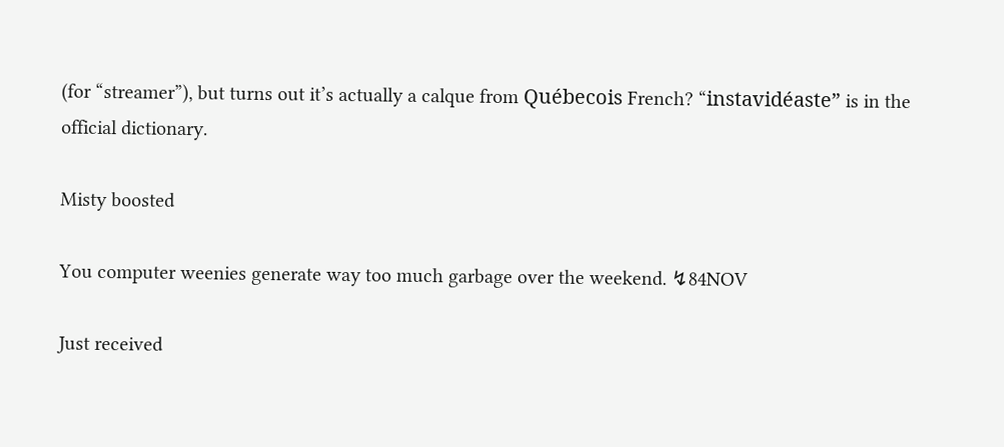(for “streamer”), but turns out it’s actually a calque from Québecois French? “instavidéaste” is in the official dictionary.

Misty boosted

You computer weenies generate way too much garbage over the weekend. ↯84NOV

Just received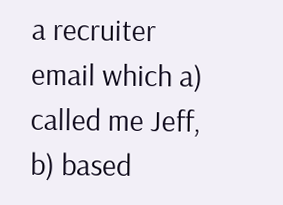a recruiter email which a) called me Jeff, b) based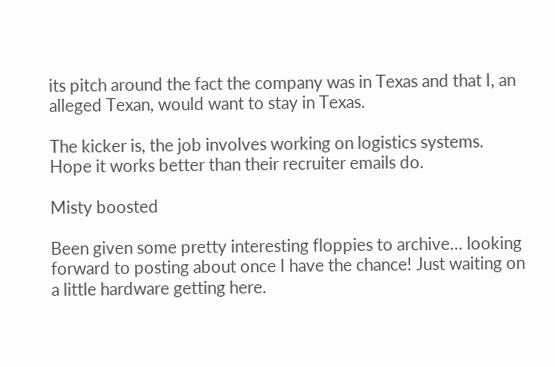its pitch around the fact the company was in Texas and that I, an alleged Texan, would want to stay in Texas.

The kicker is, the job involves working on logistics systems. Hope it works better than their recruiter emails do.

Misty boosted

Been given some pretty interesting floppies to archive… looking forward to posting about once I have the chance! Just waiting on a little hardware getting here.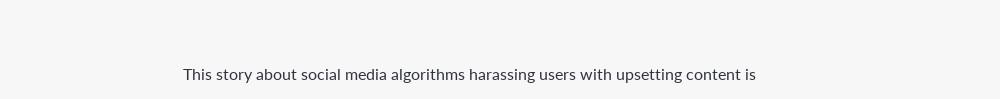This story about social media algorithms harassing users with upsetting content is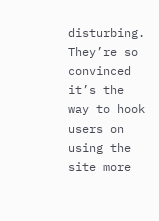disturbing. They’re so convinced it’s the way to hook users on using the site more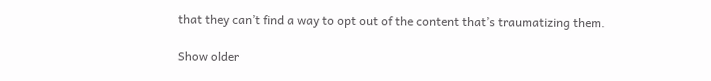that they can’t find a way to opt out of the content that’s traumatizing them.

Show older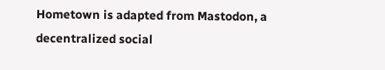Hometown is adapted from Mastodon, a decentralized social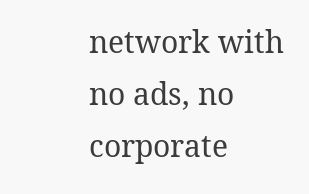network with no ads, no corporate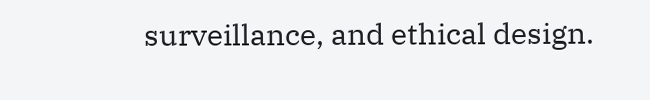surveillance, and ethical design.